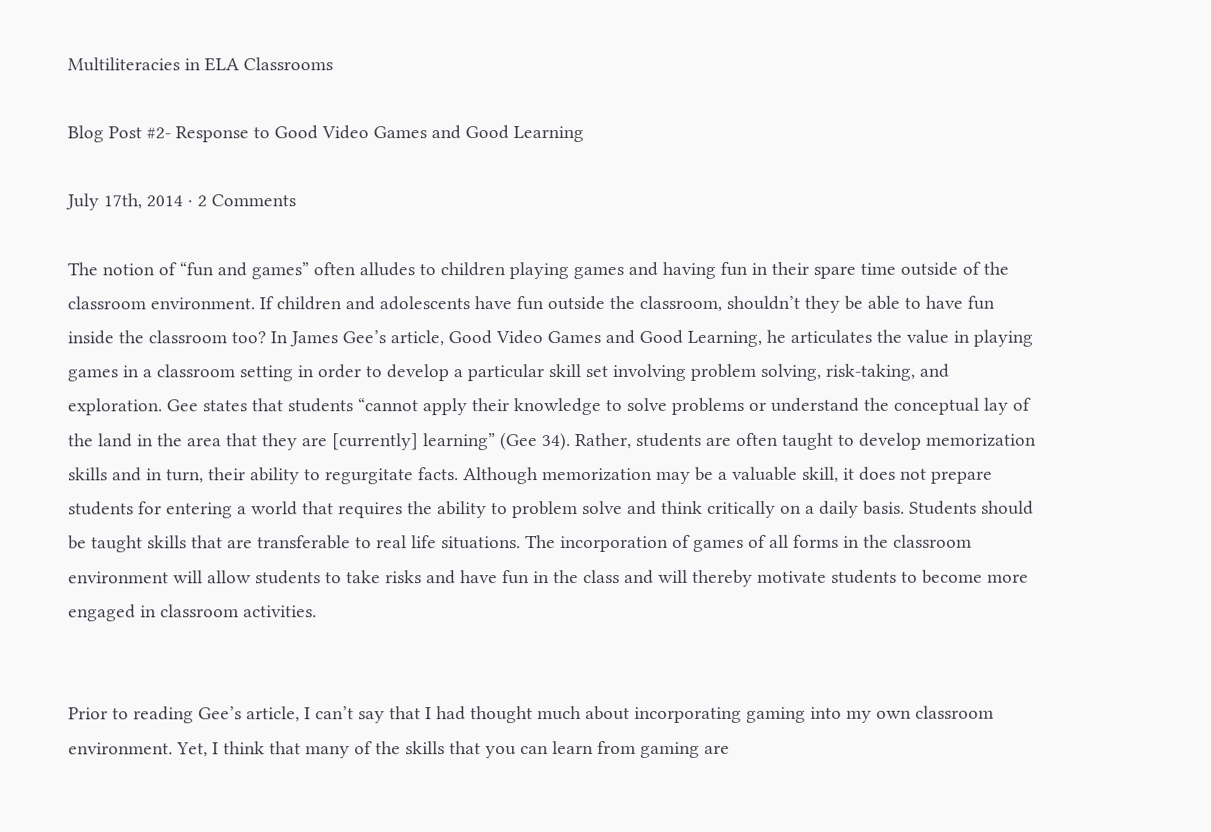Multiliteracies in ELA Classrooms

Blog Post #2- Response to Good Video Games and Good Learning

July 17th, 2014 · 2 Comments

The notion of “fun and games” often alludes to children playing games and having fun in their spare time outside of the classroom environment. If children and adolescents have fun outside the classroom, shouldn’t they be able to have fun inside the classroom too? In James Gee’s article, Good Video Games and Good Learning, he articulates the value in playing games in a classroom setting in order to develop a particular skill set involving problem solving, risk-taking, and exploration. Gee states that students “cannot apply their knowledge to solve problems or understand the conceptual lay of the land in the area that they are [currently] learning” (Gee 34). Rather, students are often taught to develop memorization skills and in turn, their ability to regurgitate facts. Although memorization may be a valuable skill, it does not prepare students for entering a world that requires the ability to problem solve and think critically on a daily basis. Students should be taught skills that are transferable to real life situations. The incorporation of games of all forms in the classroom environment will allow students to take risks and have fun in the class and will thereby motivate students to become more engaged in classroom activities.


Prior to reading Gee’s article, I can’t say that I had thought much about incorporating gaming into my own classroom environment. Yet, I think that many of the skills that you can learn from gaming are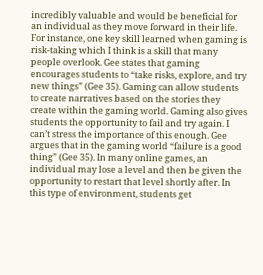incredibly valuable and would be beneficial for an individual as they move forward in their life. For instance, one key skill learned when gaming is risk-taking which I think is a skill that many people overlook. Gee states that gaming encourages students to “take risks, explore, and try new things” (Gee 35). Gaming can allow students to create narratives based on the stories they create within the gaming world. Gaming also gives students the opportunity to fail and try again. I can’t stress the importance of this enough. Gee argues that in the gaming world “failure is a good thing” (Gee 35). In many online games, an individual may lose a level and then be given the opportunity to restart that level shortly after. In this type of environment, students get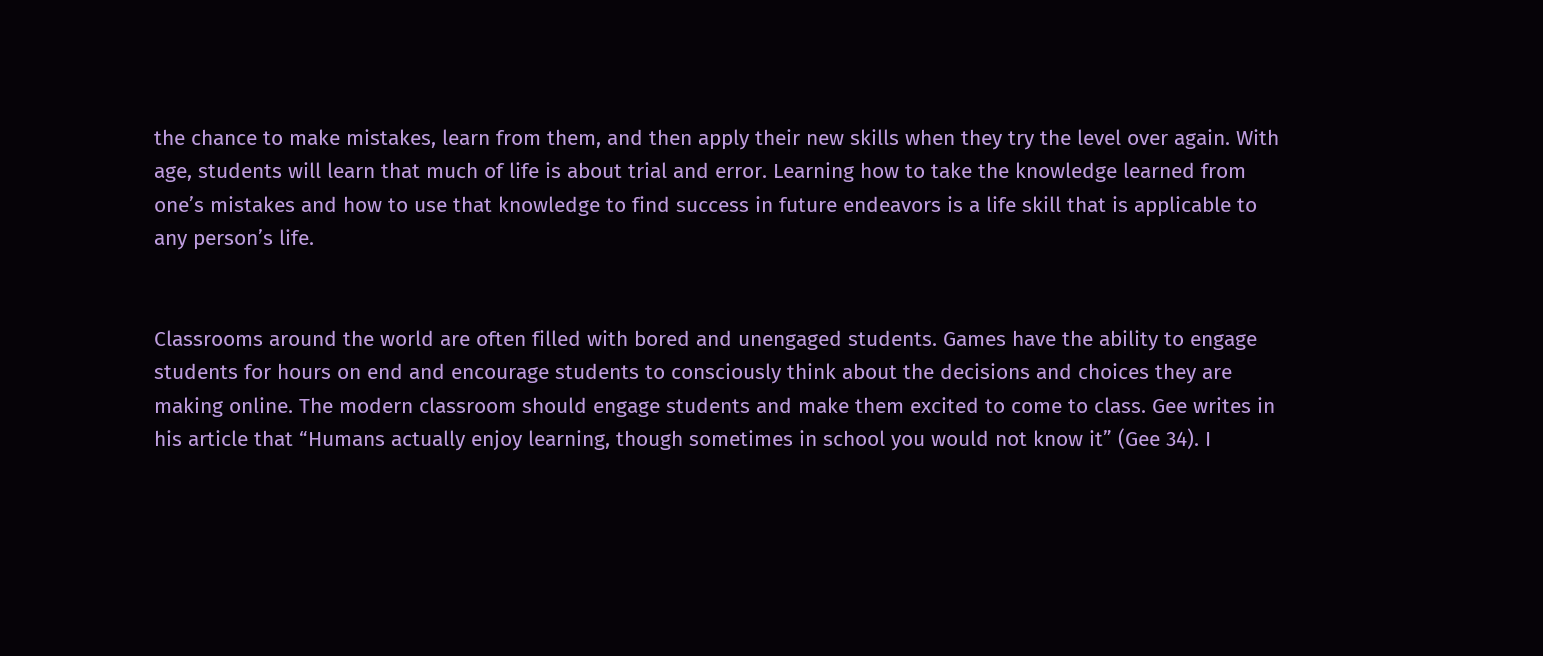the chance to make mistakes, learn from them, and then apply their new skills when they try the level over again. With age, students will learn that much of life is about trial and error. Learning how to take the knowledge learned from one’s mistakes and how to use that knowledge to find success in future endeavors is a life skill that is applicable to any person’s life.


Classrooms around the world are often filled with bored and unengaged students. Games have the ability to engage students for hours on end and encourage students to consciously think about the decisions and choices they are making online. The modern classroom should engage students and make them excited to come to class. Gee writes in his article that “Humans actually enjoy learning, though sometimes in school you would not know it” (Gee 34). I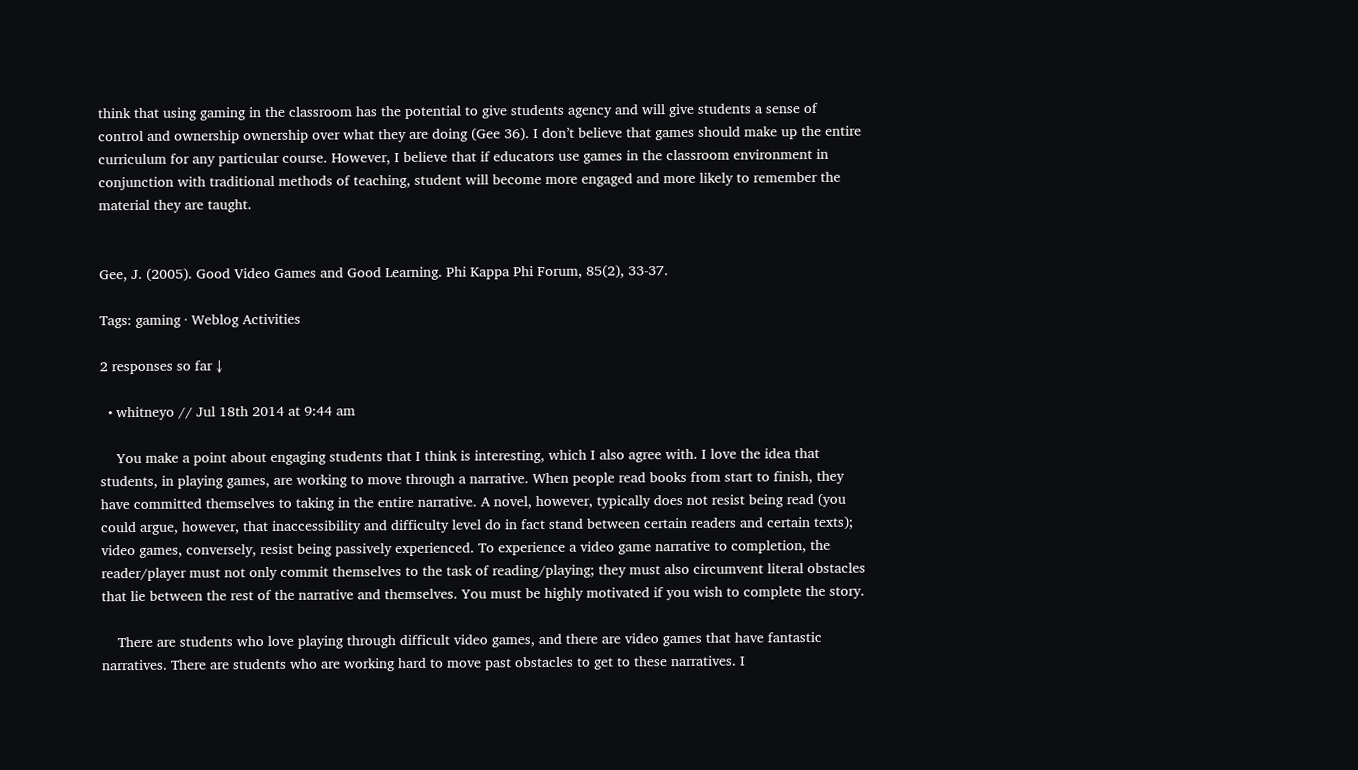think that using gaming in the classroom has the potential to give students agency and will give students a sense of control and ownership ownership over what they are doing (Gee 36). I don’t believe that games should make up the entire curriculum for any particular course. However, I believe that if educators use games in the classroom environment in conjunction with traditional methods of teaching, student will become more engaged and more likely to remember the material they are taught.


Gee, J. (2005). Good Video Games and Good Learning. Phi Kappa Phi Forum, 85(2), 33-37.

Tags: gaming · Weblog Activities

2 responses so far ↓

  • whitneyo // Jul 18th 2014 at 9:44 am

    You make a point about engaging students that I think is interesting, which I also agree with. I love the idea that students, in playing games, are working to move through a narrative. When people read books from start to finish, they have committed themselves to taking in the entire narrative. A novel, however, typically does not resist being read (you could argue, however, that inaccessibility and difficulty level do in fact stand between certain readers and certain texts); video games, conversely, resist being passively experienced. To experience a video game narrative to completion, the reader/player must not only commit themselves to the task of reading/playing; they must also circumvent literal obstacles that lie between the rest of the narrative and themselves. You must be highly motivated if you wish to complete the story.

    There are students who love playing through difficult video games, and there are video games that have fantastic narratives. There are students who are working hard to move past obstacles to get to these narratives. I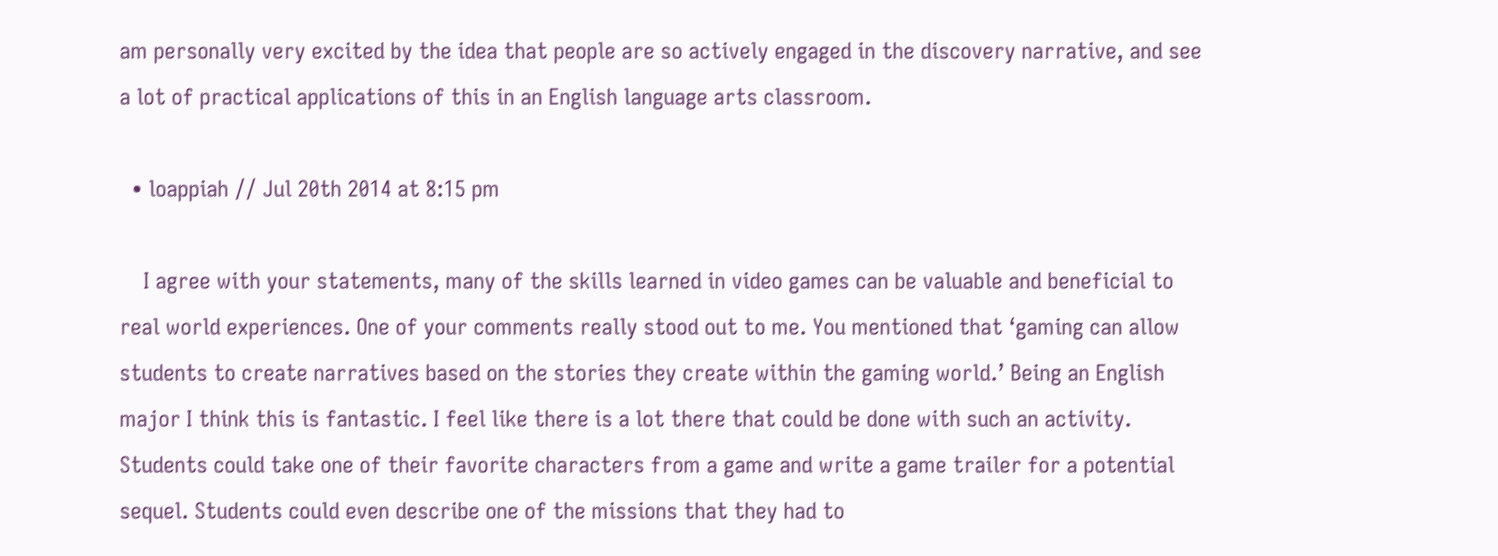am personally very excited by the idea that people are so actively engaged in the discovery narrative, and see a lot of practical applications of this in an English language arts classroom.

  • loappiah // Jul 20th 2014 at 8:15 pm

    I agree with your statements, many of the skills learned in video games can be valuable and beneficial to real world experiences. One of your comments really stood out to me. You mentioned that ‘gaming can allow students to create narratives based on the stories they create within the gaming world.’ Being an English major I think this is fantastic. I feel like there is a lot there that could be done with such an activity. Students could take one of their favorite characters from a game and write a game trailer for a potential sequel. Students could even describe one of the missions that they had to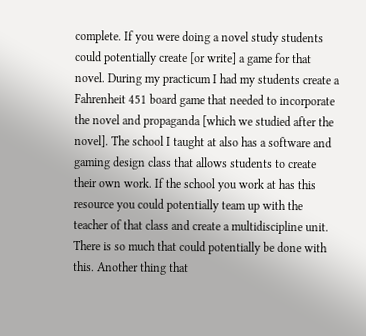complete. If you were doing a novel study students could potentially create [or write] a game for that novel. During my practicum I had my students create a Fahrenheit 451 board game that needed to incorporate the novel and propaganda [which we studied after the novel]. The school I taught at also has a software and gaming design class that allows students to create their own work. If the school you work at has this resource you could potentially team up with the teacher of that class and create a multidiscipline unit. There is so much that could potentially be done with this. Another thing that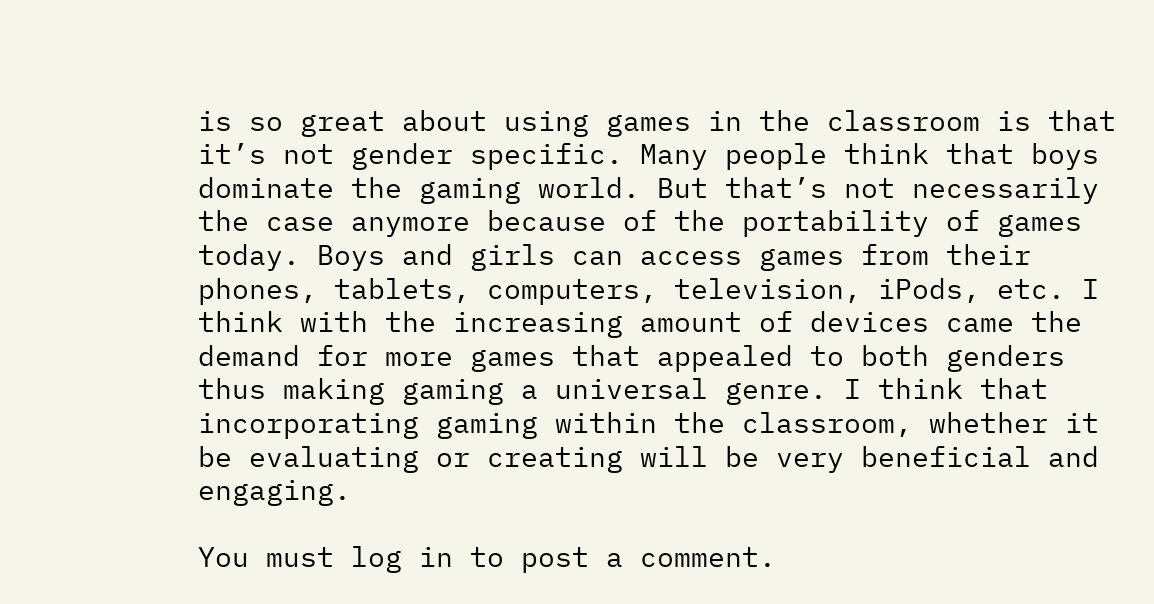is so great about using games in the classroom is that it’s not gender specific. Many people think that boys dominate the gaming world. But that’s not necessarily the case anymore because of the portability of games today. Boys and girls can access games from their phones, tablets, computers, television, iPods, etc. I think with the increasing amount of devices came the demand for more games that appealed to both genders thus making gaming a universal genre. I think that incorporating gaming within the classroom, whether it be evaluating or creating will be very beneficial and engaging.

You must log in to post a comment.